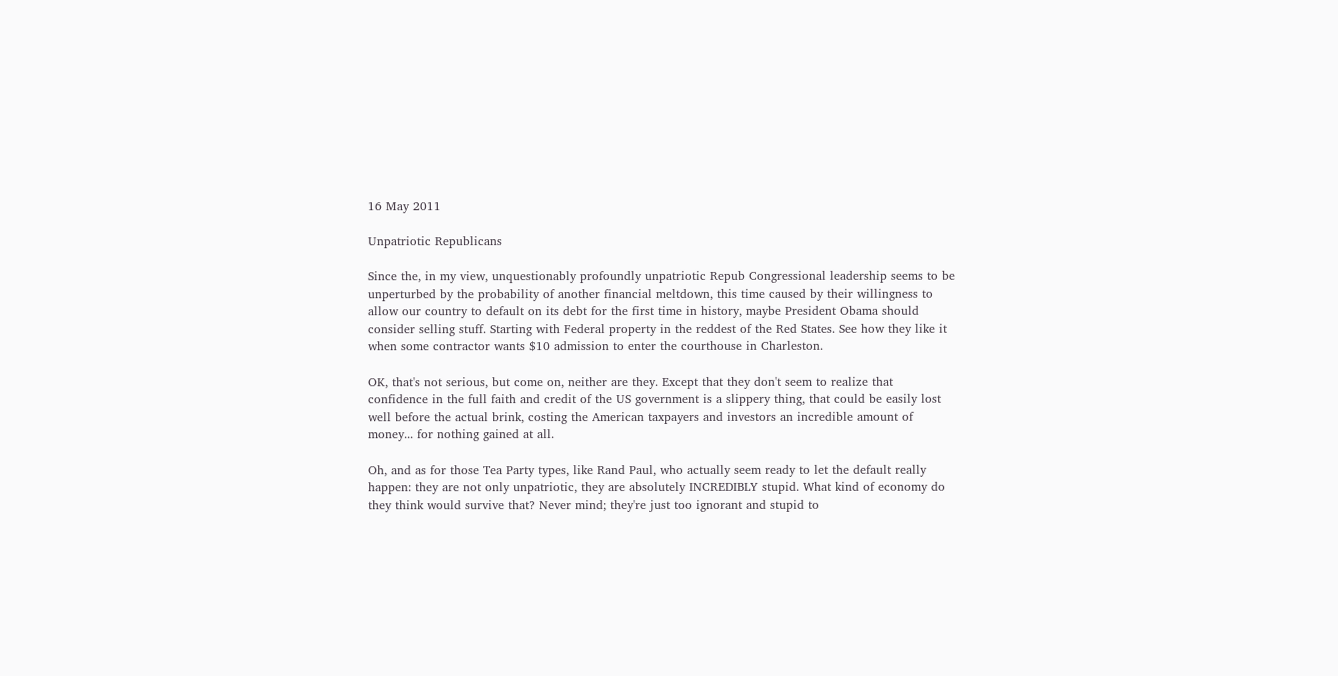16 May 2011

Unpatriotic Republicans

Since the, in my view, unquestionably profoundly unpatriotic Repub Congressional leadership seems to be unperturbed by the probability of another financial meltdown, this time caused by their willingness to allow our country to default on its debt for the first time in history, maybe President Obama should consider selling stuff. Starting with Federal property in the reddest of the Red States. See how they like it when some contractor wants $10 admission to enter the courthouse in Charleston.

OK, that's not serious, but come on, neither are they. Except that they don't seem to realize that confidence in the full faith and credit of the US government is a slippery thing, that could be easily lost well before the actual brink, costing the American taxpayers and investors an incredible amount of money... for nothing gained at all.

Oh, and as for those Tea Party types, like Rand Paul, who actually seem ready to let the default really happen: they are not only unpatriotic, they are absolutely INCREDIBLY stupid. What kind of economy do they think would survive that? Never mind; they're just too ignorant and stupid to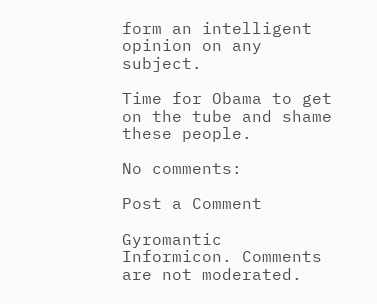form an intelligent opinion on any subject.

Time for Obama to get on the tube and shame these people.

No comments:

Post a Comment

Gyromantic Informicon. Comments are not moderated.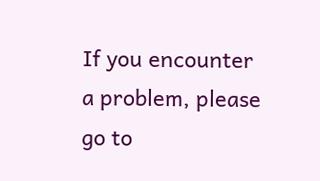If you encounter a problem, please go to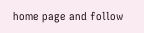home page and follow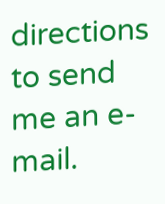directions to send me an e-mail.